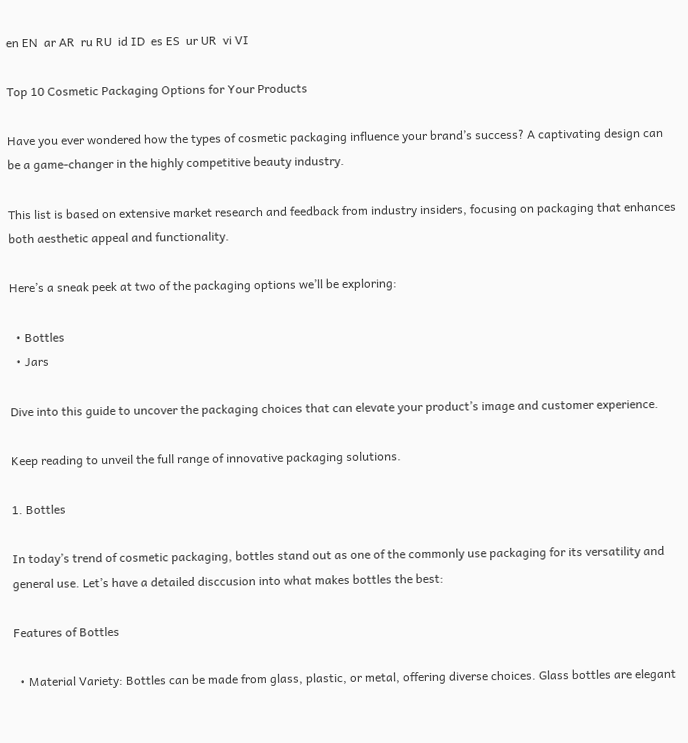en EN  ar AR  ru RU  id ID  es ES  ur UR  vi VI

Top 10 Cosmetic Packaging Options for Your Products

Have you ever wondered how the types of cosmetic packaging influence your brand’s success? A captivating design can be a game-changer in the highly competitive beauty industry.

This list is based on extensive market research and feedback from industry insiders, focusing on packaging that enhances both aesthetic appeal and functionality.

Here’s a sneak peek at two of the packaging options we’ll be exploring:

  • Bottles
  • Jars

Dive into this guide to uncover the packaging choices that can elevate your product’s image and customer experience.

Keep reading to unveil the full range of innovative packaging solutions.

1. Bottles

In today’s trend of cosmetic packaging, bottles stand out as one of the commonly use packaging for its versatility and general use. Let’s have a detailed disccusion into what makes bottles the best:

Features of Bottles

  • Material Variety: Bottles can be made from glass, plastic, or metal, offering diverse choices. Glass bottles are elegant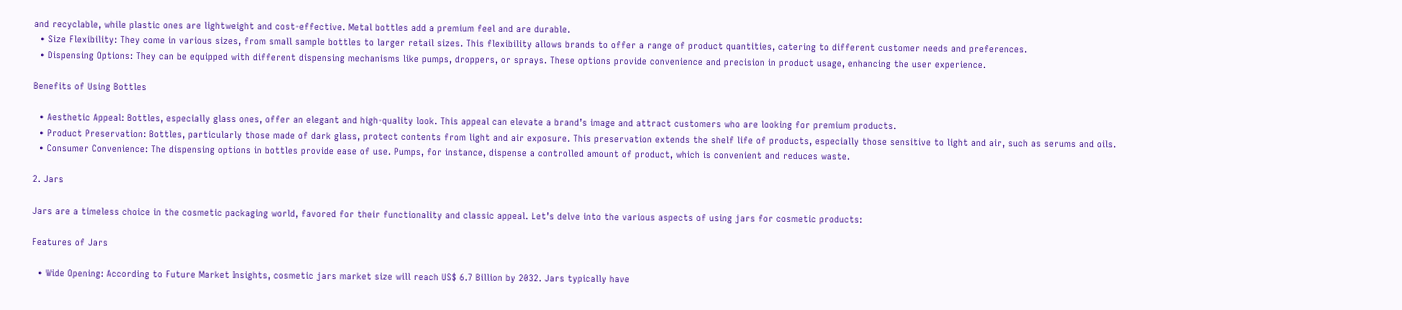and recyclable, while plastic ones are lightweight and cost-effective. Metal bottles add a premium feel and are durable.
  • Size Flexibility: They come in various sizes, from small sample bottles to larger retail sizes. This flexibility allows brands to offer a range of product quantities, catering to different customer needs and preferences.
  • Dispensing Options: They can be equipped with different dispensing mechanisms like pumps, droppers, or sprays. These options provide convenience and precision in product usage, enhancing the user experience.

Benefits of Using Bottles

  • Aesthetic Appeal: Bottles, especially glass ones, offer an elegant and high-quality look. This appeal can elevate a brand’s image and attract customers who are looking for premium products.
  • Product Preservation: Bottles, particularly those made of dark glass, protect contents from light and air exposure. This preservation extends the shelf life of products, especially those sensitive to light and air, such as serums and oils.
  • Consumer Convenience: The dispensing options in bottles provide ease of use. Pumps, for instance, dispense a controlled amount of product, which is convenient and reduces waste.

2. Jars

Jars are a timeless choice in the cosmetic packaging world, favored for their functionality and classic appeal. Let’s delve into the various aspects of using jars for cosmetic products:

Features of Jars

  • Wide Opening: According to Future Market Insights, cosmetic jars market size will reach US$ 6.7 Billion by 2032. Jars typically have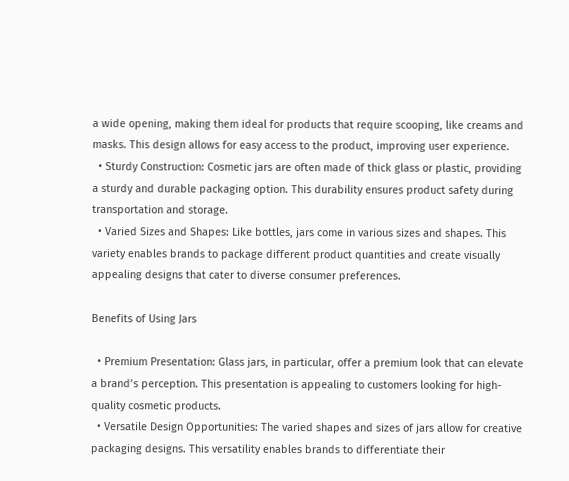a wide opening, making them ideal for products that require scooping, like creams and masks. This design allows for easy access to the product, improving user experience.
  • Sturdy Construction: Cosmetic jars are often made of thick glass or plastic, providing a sturdy and durable packaging option. This durability ensures product safety during transportation and storage.
  • Varied Sizes and Shapes: Like bottles, jars come in various sizes and shapes. This variety enables brands to package different product quantities and create visually appealing designs that cater to diverse consumer preferences.

Benefits of Using Jars

  • Premium Presentation: Glass jars, in particular, offer a premium look that can elevate a brand’s perception. This presentation is appealing to customers looking for high-quality cosmetic products.
  • Versatile Design Opportunities: The varied shapes and sizes of jars allow for creative packaging designs. This versatility enables brands to differentiate their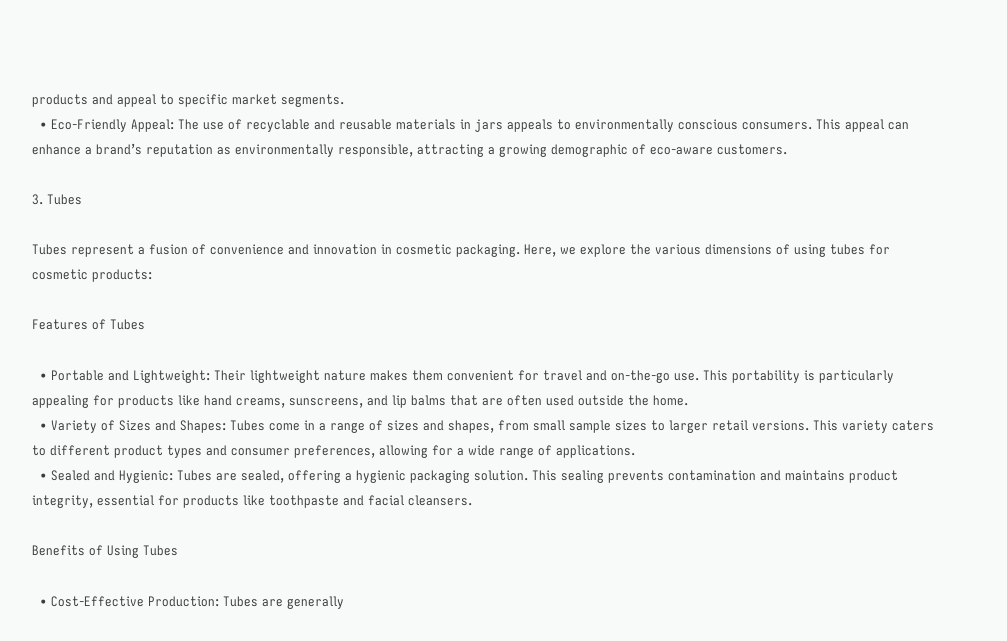products and appeal to specific market segments.
  • Eco-Friendly Appeal: The use of recyclable and reusable materials in jars appeals to environmentally conscious consumers. This appeal can enhance a brand’s reputation as environmentally responsible, attracting a growing demographic of eco-aware customers.

3. Tubes

Tubes represent a fusion of convenience and innovation in cosmetic packaging. Here, we explore the various dimensions of using tubes for cosmetic products:

Features of Tubes

  • Portable and Lightweight: Their lightweight nature makes them convenient for travel and on-the-go use. This portability is particularly appealing for products like hand creams, sunscreens, and lip balms that are often used outside the home.
  • Variety of Sizes and Shapes: Tubes come in a range of sizes and shapes, from small sample sizes to larger retail versions. This variety caters to different product types and consumer preferences, allowing for a wide range of applications.
  • Sealed and Hygienic: Tubes are sealed, offering a hygienic packaging solution. This sealing prevents contamination and maintains product integrity, essential for products like toothpaste and facial cleansers.

Benefits of Using Tubes

  • Cost-Effective Production: Tubes are generally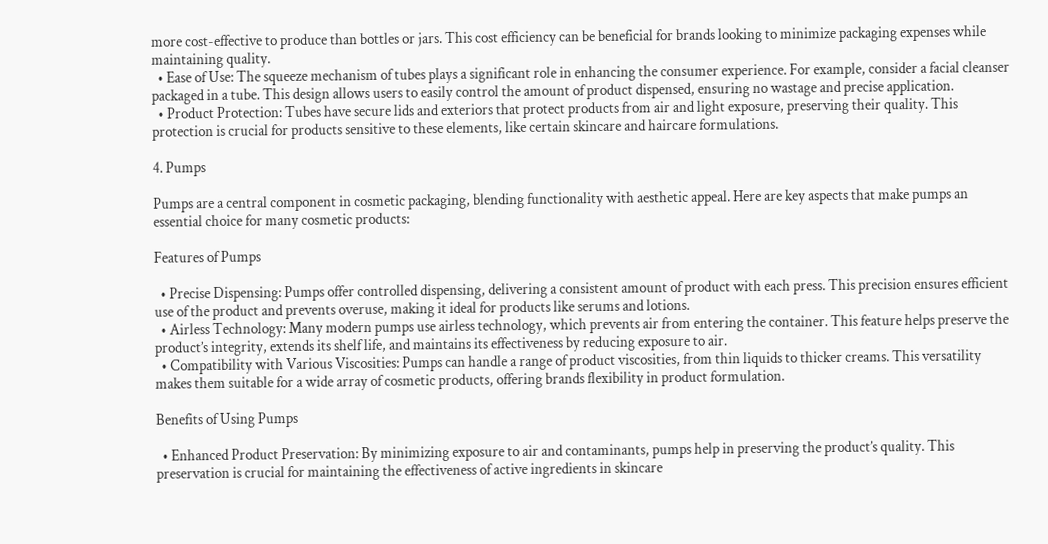more cost-effective to produce than bottles or jars. This cost efficiency can be beneficial for brands looking to minimize packaging expenses while maintaining quality.
  • Ease of Use: The squeeze mechanism of tubes plays a significant role in enhancing the consumer experience. For example, consider a facial cleanser packaged in a tube. This design allows users to easily control the amount of product dispensed, ensuring no wastage and precise application.
  • Product Protection: Tubes have secure lids and exteriors that protect products from air and light exposure, preserving their quality. This protection is crucial for products sensitive to these elements, like certain skincare and haircare formulations.

4. Pumps

Pumps are a central component in cosmetic packaging, blending functionality with aesthetic appeal. Here are key aspects that make pumps an essential choice for many cosmetic products:

Features of Pumps

  • Precise Dispensing: Pumps offer controlled dispensing, delivering a consistent amount of product with each press. This precision ensures efficient use of the product and prevents overuse, making it ideal for products like serums and lotions.
  • Airless Technology: Many modern pumps use airless technology, which prevents air from entering the container. This feature helps preserve the product’s integrity, extends its shelf life, and maintains its effectiveness by reducing exposure to air.
  • Compatibility with Various Viscosities: Pumps can handle a range of product viscosities, from thin liquids to thicker creams. This versatility makes them suitable for a wide array of cosmetic products, offering brands flexibility in product formulation.

Benefits of Using Pumps

  • Enhanced Product Preservation: By minimizing exposure to air and contaminants, pumps help in preserving the product’s quality. This preservation is crucial for maintaining the effectiveness of active ingredients in skincare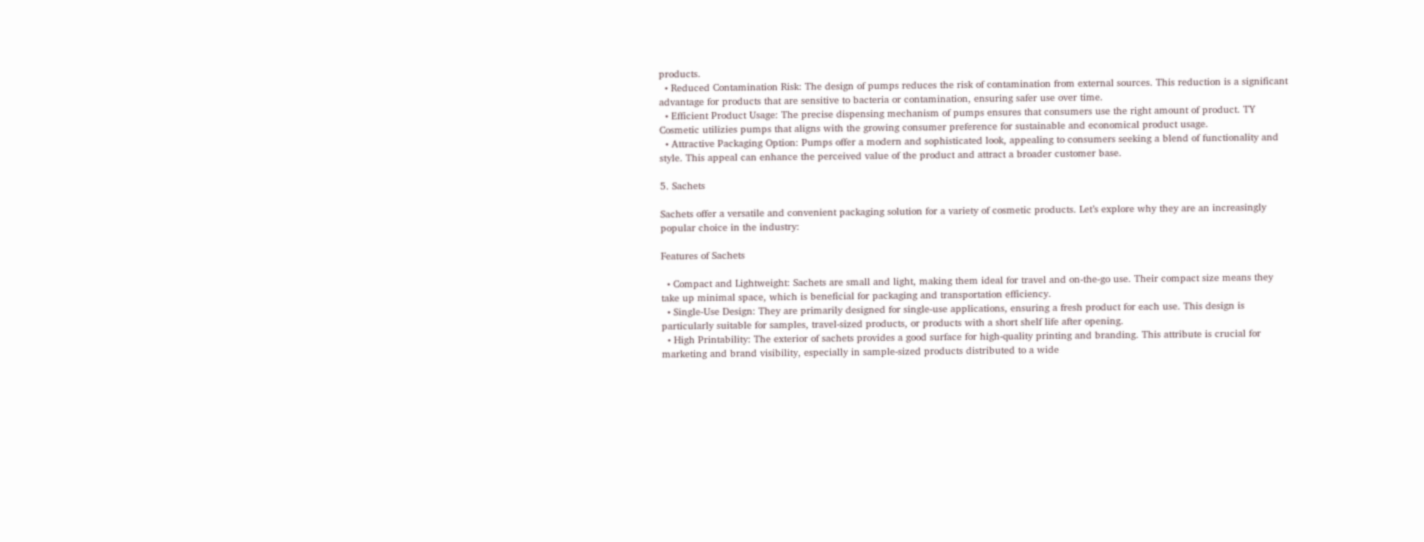products.
  • Reduced Contamination Risk: The design of pumps reduces the risk of contamination from external sources. This reduction is a significant advantage for products that are sensitive to bacteria or contamination, ensuring safer use over time.
  • Efficient Product Usage: The precise dispensing mechanism of pumps ensures that consumers use the right amount of product. TY Cosmetic utilizies pumps that aligns with the growing consumer preference for sustainable and economical product usage.
  • Attractive Packaging Option: Pumps offer a modern and sophisticated look, appealing to consumers seeking a blend of functionality and style. This appeal can enhance the perceived value of the product and attract a broader customer base.

5. Sachets

Sachets offer a versatile and convenient packaging solution for a variety of cosmetic products. Let’s explore why they are an increasingly popular choice in the industry:

Features of Sachets

  • Compact and Lightweight: Sachets are small and light, making them ideal for travel and on-the-go use. Their compact size means they take up minimal space, which is beneficial for packaging and transportation efficiency.
  • Single-Use Design: They are primarily designed for single-use applications, ensuring a fresh product for each use. This design is particularly suitable for samples, travel-sized products, or products with a short shelf life after opening.
  • High Printability: The exterior of sachets provides a good surface for high-quality printing and branding. This attribute is crucial for marketing and brand visibility, especially in sample-sized products distributed to a wide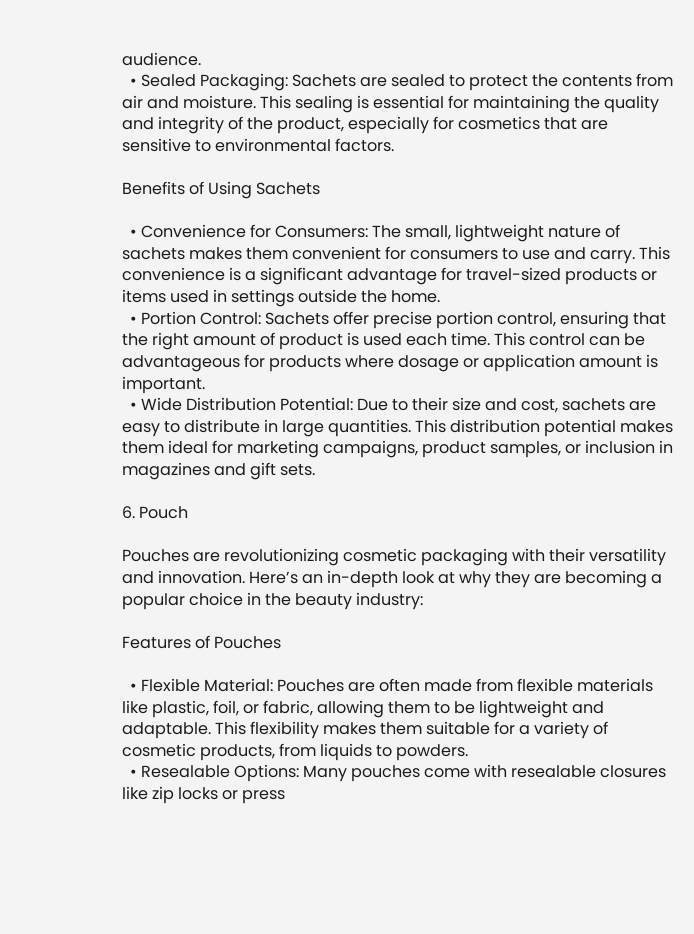audience.
  • Sealed Packaging: Sachets are sealed to protect the contents from air and moisture. This sealing is essential for maintaining the quality and integrity of the product, especially for cosmetics that are sensitive to environmental factors.

Benefits of Using Sachets

  • Convenience for Consumers: The small, lightweight nature of sachets makes them convenient for consumers to use and carry. This convenience is a significant advantage for travel-sized products or items used in settings outside the home.
  • Portion Control: Sachets offer precise portion control, ensuring that the right amount of product is used each time. This control can be advantageous for products where dosage or application amount is important.
  • Wide Distribution Potential: Due to their size and cost, sachets are easy to distribute in large quantities. This distribution potential makes them ideal for marketing campaigns, product samples, or inclusion in magazines and gift sets.

6. Pouch

Pouches are revolutionizing cosmetic packaging with their versatility and innovation. Here’s an in-depth look at why they are becoming a popular choice in the beauty industry:

Features of Pouches

  • Flexible Material: Pouches are often made from flexible materials like plastic, foil, or fabric, allowing them to be lightweight and adaptable. This flexibility makes them suitable for a variety of cosmetic products, from liquids to powders.
  • Resealable Options: Many pouches come with resealable closures like zip locks or press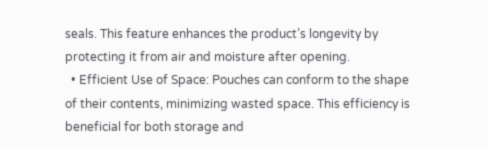seals. This feature enhances the product’s longevity by protecting it from air and moisture after opening.
  • Efficient Use of Space: Pouches can conform to the shape of their contents, minimizing wasted space. This efficiency is beneficial for both storage and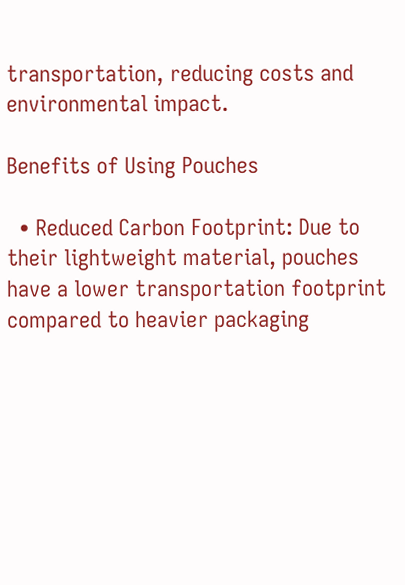transportation, reducing costs and environmental impact.

Benefits of Using Pouches

  • Reduced Carbon Footprint: Due to their lightweight material, pouches have a lower transportation footprint compared to heavier packaging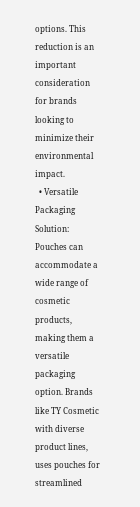options. This reduction is an important consideration for brands looking to minimize their environmental impact.
  • Versatile Packaging Solution: Pouches can accommodate a wide range of cosmetic products, making them a versatile packaging option. Brands like TY Cosmetic with diverse product lines, uses pouches for streamlined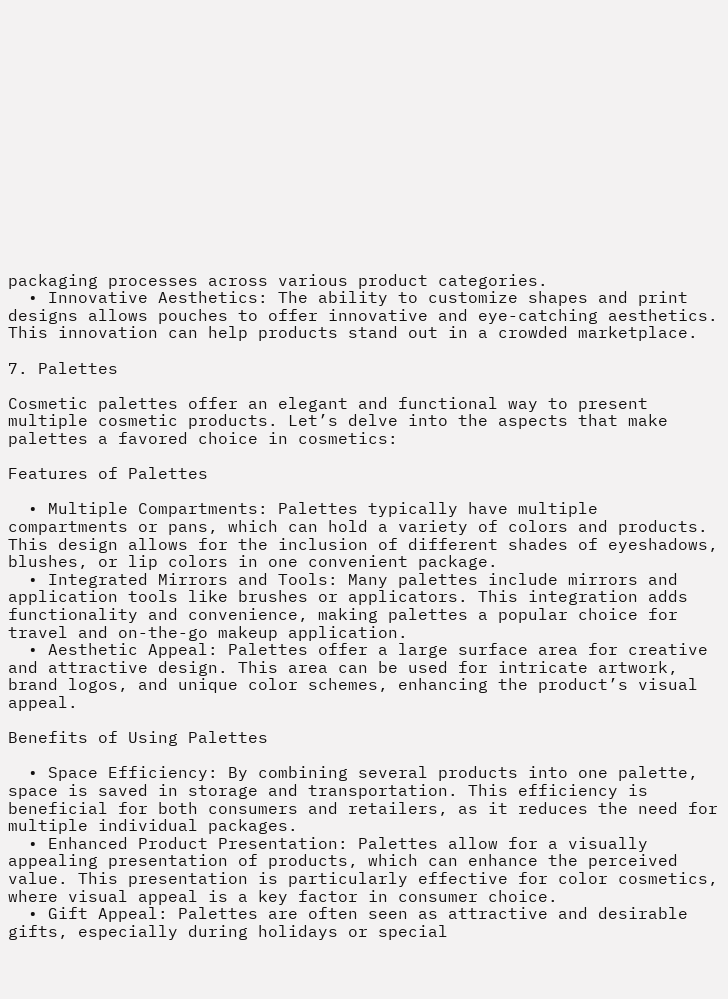packaging processes across various product categories.
  • Innovative Aesthetics: The ability to customize shapes and print designs allows pouches to offer innovative and eye-catching aesthetics. This innovation can help products stand out in a crowded marketplace.

7. Palettes

Cosmetic palettes offer an elegant and functional way to present multiple cosmetic products. Let’s delve into the aspects that make palettes a favored choice in cosmetics:

Features of Palettes

  • Multiple Compartments: Palettes typically have multiple compartments or pans, which can hold a variety of colors and products. This design allows for the inclusion of different shades of eyeshadows, blushes, or lip colors in one convenient package.
  • Integrated Mirrors and Tools: Many palettes include mirrors and application tools like brushes or applicators. This integration adds functionality and convenience, making palettes a popular choice for travel and on-the-go makeup application.
  • Aesthetic Appeal: Palettes offer a large surface area for creative and attractive design. This area can be used for intricate artwork, brand logos, and unique color schemes, enhancing the product’s visual appeal.

Benefits of Using Palettes

  • Space Efficiency: By combining several products into one palette, space is saved in storage and transportation. This efficiency is beneficial for both consumers and retailers, as it reduces the need for multiple individual packages.
  • Enhanced Product Presentation: Palettes allow for a visually appealing presentation of products, which can enhance the perceived value. This presentation is particularly effective for color cosmetics, where visual appeal is a key factor in consumer choice.
  • Gift Appeal: Palettes are often seen as attractive and desirable gifts, especially during holidays or special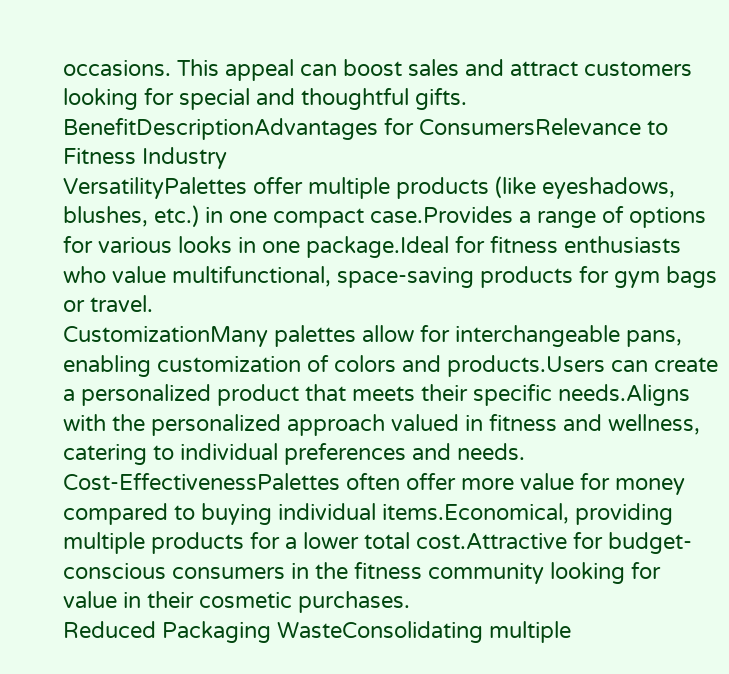occasions. This appeal can boost sales and attract customers looking for special and thoughtful gifts.
BenefitDescriptionAdvantages for ConsumersRelevance to Fitness Industry
VersatilityPalettes offer multiple products (like eyeshadows, blushes, etc.) in one compact case.Provides a range of options for various looks in one package.Ideal for fitness enthusiasts who value multifunctional, space-saving products for gym bags or travel.
CustomizationMany palettes allow for interchangeable pans, enabling customization of colors and products.Users can create a personalized product that meets their specific needs.Aligns with the personalized approach valued in fitness and wellness, catering to individual preferences and needs.
Cost-EffectivenessPalettes often offer more value for money compared to buying individual items.Economical, providing multiple products for a lower total cost.Attractive for budget-conscious consumers in the fitness community looking for value in their cosmetic purchases.
Reduced Packaging WasteConsolidating multiple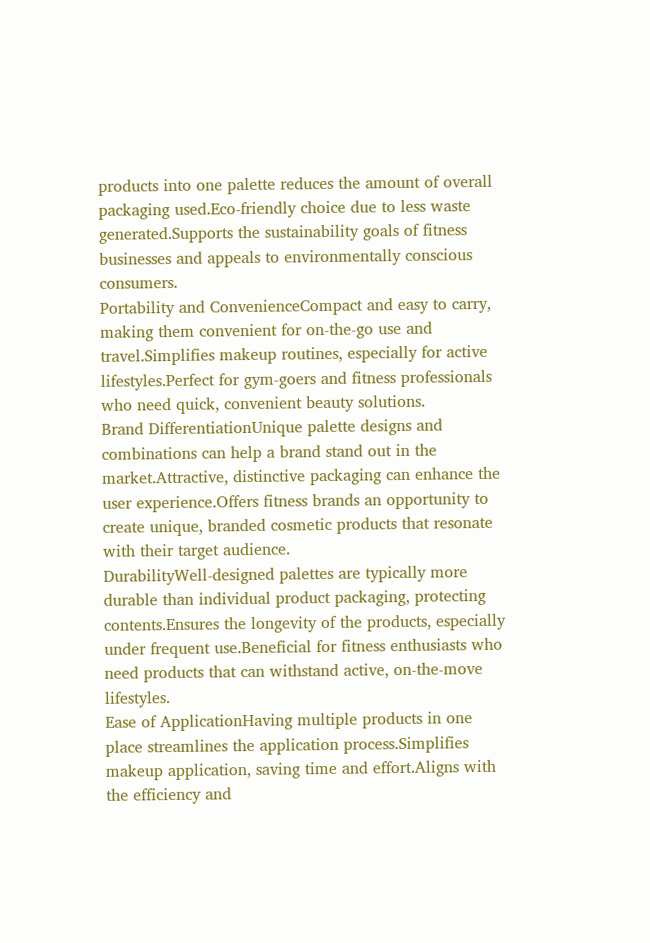products into one palette reduces the amount of overall packaging used.Eco-friendly choice due to less waste generated.Supports the sustainability goals of fitness businesses and appeals to environmentally conscious consumers.
Portability and ConvenienceCompact and easy to carry, making them convenient for on-the-go use and travel.Simplifies makeup routines, especially for active lifestyles.Perfect for gym-goers and fitness professionals who need quick, convenient beauty solutions.
Brand DifferentiationUnique palette designs and combinations can help a brand stand out in the market.Attractive, distinctive packaging can enhance the user experience.Offers fitness brands an opportunity to create unique, branded cosmetic products that resonate with their target audience.
DurabilityWell-designed palettes are typically more durable than individual product packaging, protecting contents.Ensures the longevity of the products, especially under frequent use.Beneficial for fitness enthusiasts who need products that can withstand active, on-the-move lifestyles.
Ease of ApplicationHaving multiple products in one place streamlines the application process.Simplifies makeup application, saving time and effort.Aligns with the efficiency and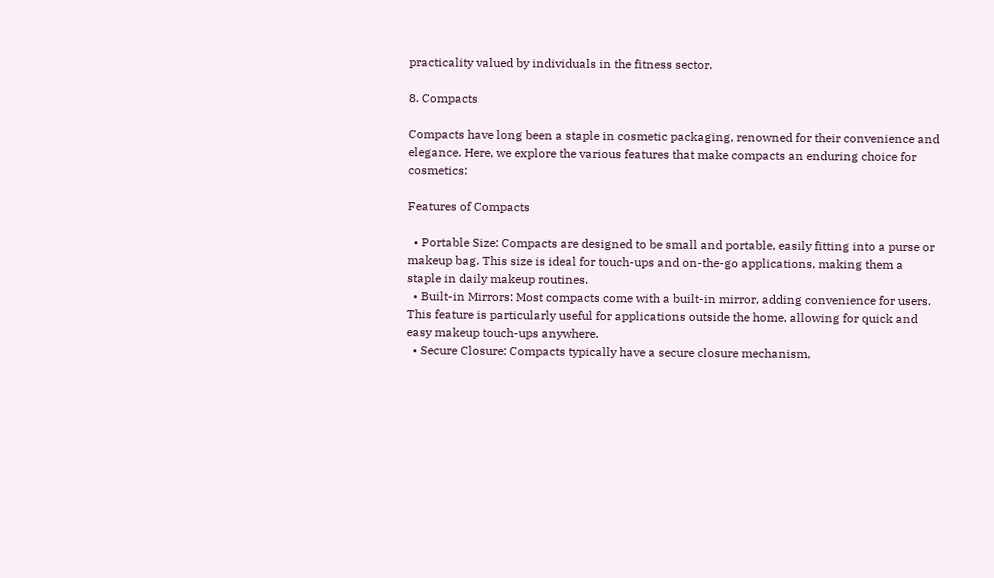practicality valued by individuals in the fitness sector.

8. Compacts

Compacts have long been a staple in cosmetic packaging, renowned for their convenience and elegance. Here, we explore the various features that make compacts an enduring choice for cosmetics:

Features of Compacts

  • Portable Size: Compacts are designed to be small and portable, easily fitting into a purse or makeup bag. This size is ideal for touch-ups and on-the-go applications, making them a staple in daily makeup routines.
  • Built-in Mirrors: Most compacts come with a built-in mirror, adding convenience for users. This feature is particularly useful for applications outside the home, allowing for quick and easy makeup touch-ups anywhere.
  • Secure Closure: Compacts typically have a secure closure mechanism,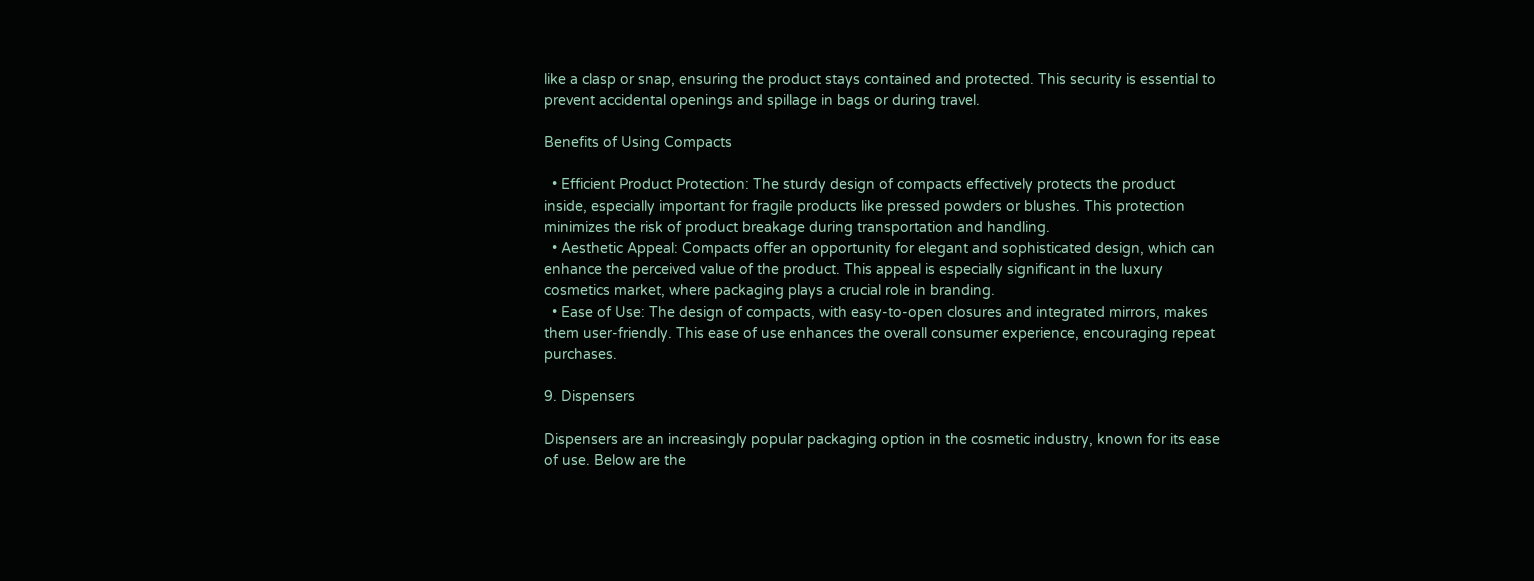like a clasp or snap, ensuring the product stays contained and protected. This security is essential to prevent accidental openings and spillage in bags or during travel.

Benefits of Using Compacts

  • Efficient Product Protection: The sturdy design of compacts effectively protects the product inside, especially important for fragile products like pressed powders or blushes. This protection minimizes the risk of product breakage during transportation and handling.
  • Aesthetic Appeal: Compacts offer an opportunity for elegant and sophisticated design, which can enhance the perceived value of the product. This appeal is especially significant in the luxury cosmetics market, where packaging plays a crucial role in branding.
  • Ease of Use: The design of compacts, with easy-to-open closures and integrated mirrors, makes them user-friendly. This ease of use enhances the overall consumer experience, encouraging repeat purchases.

9. Dispensers

Dispensers are an increasingly popular packaging option in the cosmetic industry, known for its ease of use. Below are the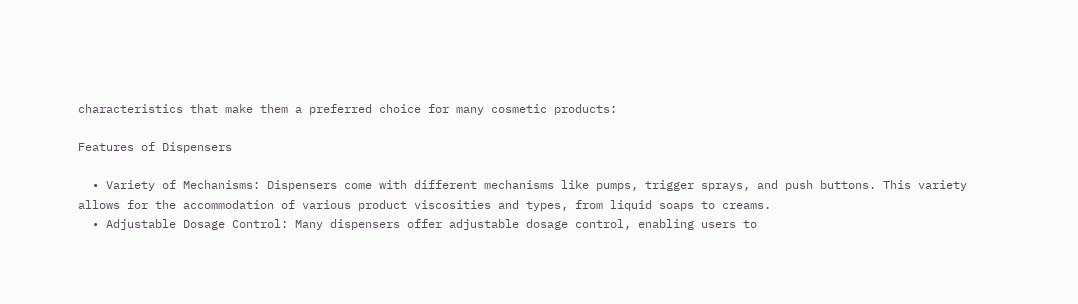characteristics that make them a preferred choice for many cosmetic products:

Features of Dispensers

  • Variety of Mechanisms: Dispensers come with different mechanisms like pumps, trigger sprays, and push buttons. This variety allows for the accommodation of various product viscosities and types, from liquid soaps to creams.
  • Adjustable Dosage Control: Many dispensers offer adjustable dosage control, enabling users to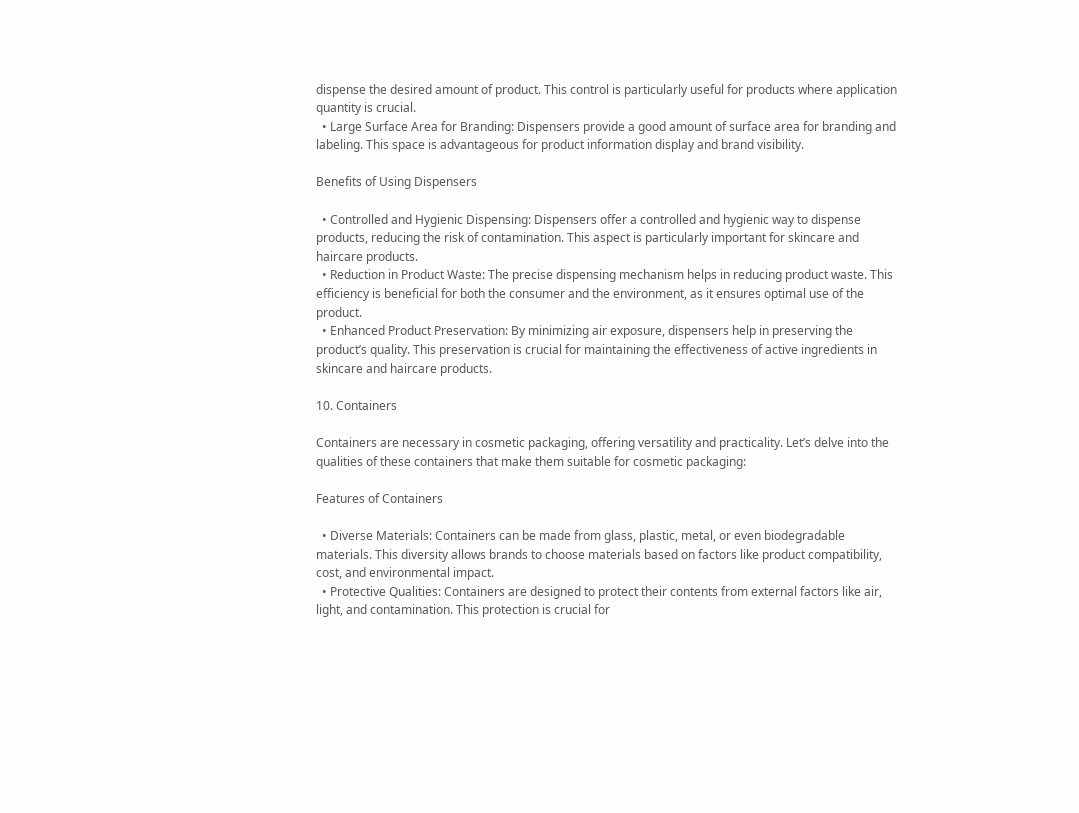dispense the desired amount of product. This control is particularly useful for products where application quantity is crucial.
  • Large Surface Area for Branding: Dispensers provide a good amount of surface area for branding and labeling. This space is advantageous for product information display and brand visibility.

Benefits of Using Dispensers

  • Controlled and Hygienic Dispensing: Dispensers offer a controlled and hygienic way to dispense products, reducing the risk of contamination. This aspect is particularly important for skincare and haircare products.
  • Reduction in Product Waste: The precise dispensing mechanism helps in reducing product waste. This efficiency is beneficial for both the consumer and the environment, as it ensures optimal use of the product.
  • Enhanced Product Preservation: By minimizing air exposure, dispensers help in preserving the product’s quality. This preservation is crucial for maintaining the effectiveness of active ingredients in skincare and haircare products.

10. Containers

Containers are necessary in cosmetic packaging, offering versatility and practicality. Let’s delve into the qualities of these containers that make them suitable for cosmetic packaging:

Features of Containers

  • Diverse Materials: Containers can be made from glass, plastic, metal, or even biodegradable materials. This diversity allows brands to choose materials based on factors like product compatibility, cost, and environmental impact.
  • Protective Qualities: Containers are designed to protect their contents from external factors like air, light, and contamination. This protection is crucial for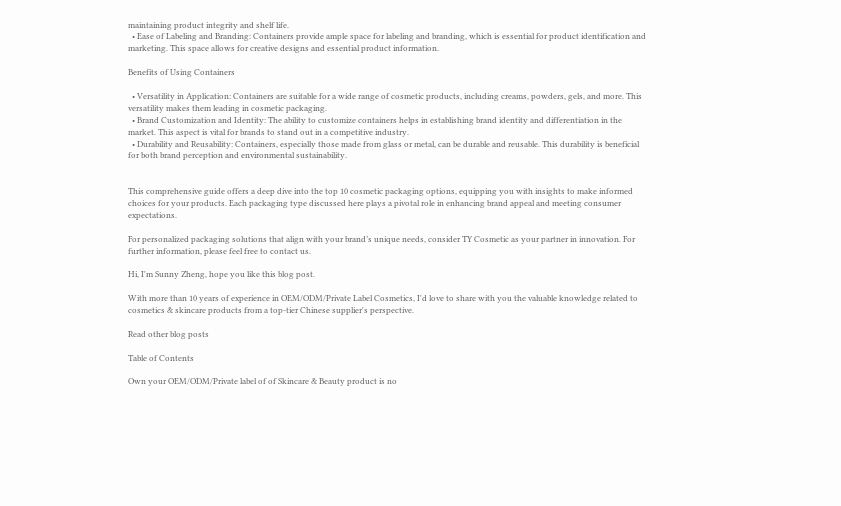maintaining product integrity and shelf life.
  • Ease of Labeling and Branding: Containers provide ample space for labeling and branding, which is essential for product identification and marketing. This space allows for creative designs and essential product information.

Benefits of Using Containers

  • Versatility in Application: Containers are suitable for a wide range of cosmetic products, including creams, powders, gels, and more. This versatility makes them leading in cosmetic packaging.
  • Brand Customization and Identity: The ability to customize containers helps in establishing brand identity and differentiation in the market. This aspect is vital for brands to stand out in a competitive industry.
  • Durability and Reusability: Containers, especially those made from glass or metal, can be durable and reusable. This durability is beneficial for both brand perception and environmental sustainability.


This comprehensive guide offers a deep dive into the top 10 cosmetic packaging options, equipping you with insights to make informed choices for your products. Each packaging type discussed here plays a pivotal role in enhancing brand appeal and meeting consumer expectations.

For personalized packaging solutions that align with your brand’s unique needs, consider TY Cosmetic as your partner in innovation. For further information, please feel free to contact us.

Hi, I'm Sunny Zheng, hope you like this blog post.

With more than 10 years of experience in OEM/ODM/Private Label Cosmetics, I'd love to share with you the valuable knowledge related to cosmetics & skincare products from a top-tier Chinese supplier's perspective.

Read other blog posts

Table of Contents

Own your OEM/ODM/Private label of of Skincare & Beauty product is no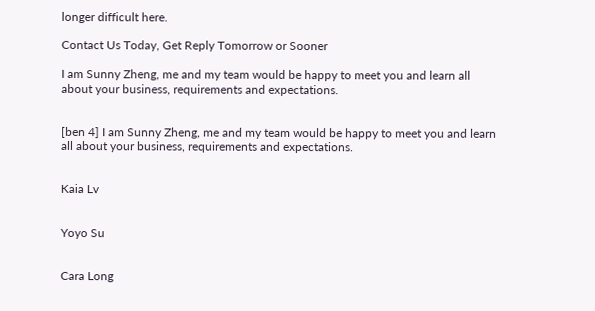longer difficult here.

Contact Us Today, Get Reply Tomorrow or Sooner

I am Sunny Zheng, me and my team would be happy to meet you and learn all about your business, requirements and expectations.


[ben 4] I am Sunny Zheng, me and my team would be happy to meet you and learn all about your business, requirements and expectations.


Kaia Lv


Yoyo Su


Cara Long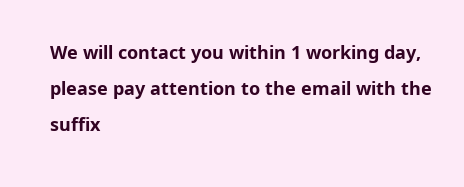We will contact you within 1 working day, please pay attention to the email with the suffix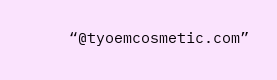“@tyoemcosmetic.com”